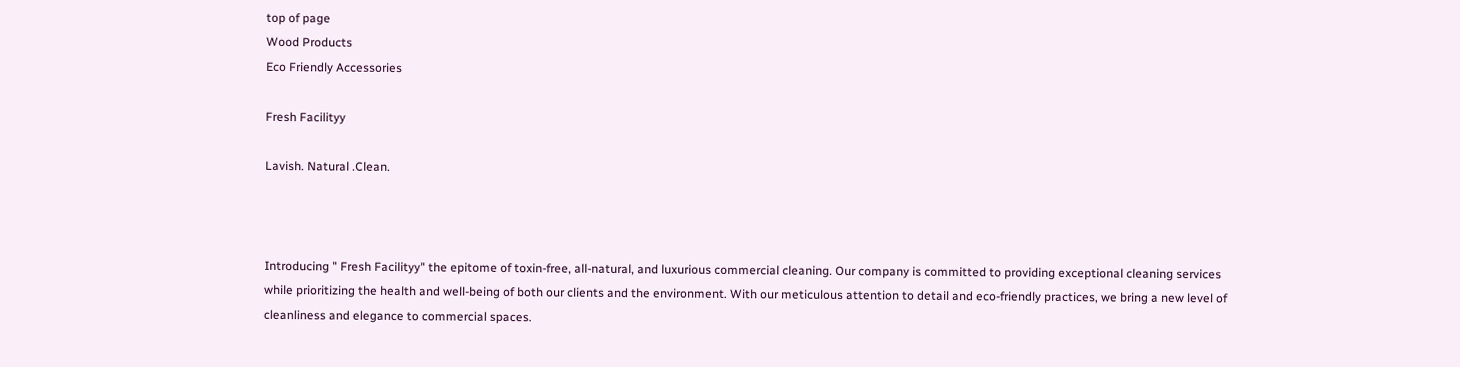top of page
Wood Products
Eco Friendly Accessories

Fresh Facilityy

Lavish. Natural .Clean.



Introducing " Fresh Facilityy" the epitome of toxin-free, all-natural, and luxurious commercial cleaning. Our company is committed to providing exceptional cleaning services while prioritizing the health and well-being of both our clients and the environment. With our meticulous attention to detail and eco-friendly practices, we bring a new level of cleanliness and elegance to commercial spaces.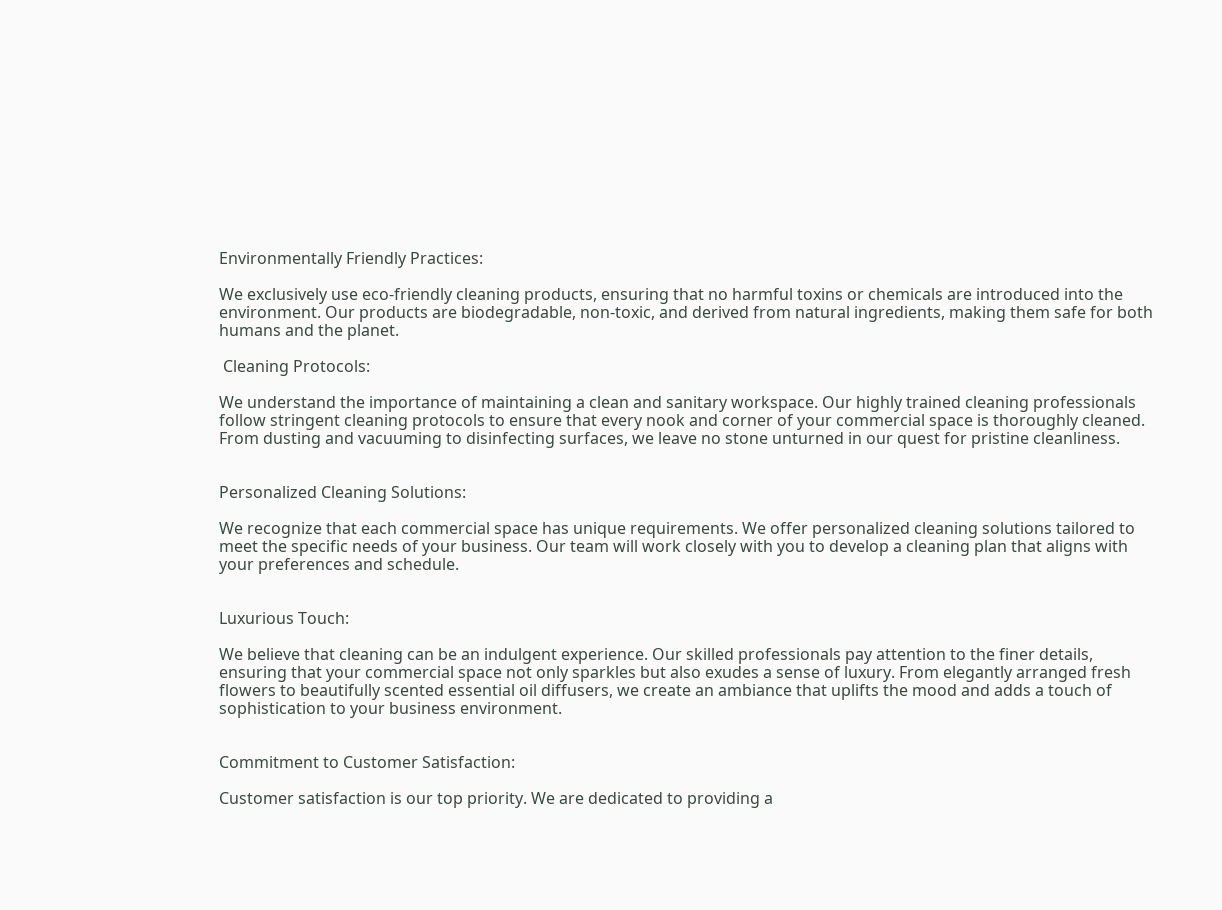Environmentally Friendly Practices:

We exclusively use eco-friendly cleaning products, ensuring that no harmful toxins or chemicals are introduced into the environment. Our products are biodegradable, non-toxic, and derived from natural ingredients, making them safe for both humans and the planet.

 Cleaning Protocols:

We understand the importance of maintaining a clean and sanitary workspace. Our highly trained cleaning professionals follow stringent cleaning protocols to ensure that every nook and corner of your commercial space is thoroughly cleaned. From dusting and vacuuming to disinfecting surfaces, we leave no stone unturned in our quest for pristine cleanliness.


Personalized Cleaning Solutions:

We recognize that each commercial space has unique requirements. We offer personalized cleaning solutions tailored to meet the specific needs of your business. Our team will work closely with you to develop a cleaning plan that aligns with your preferences and schedule.


Luxurious Touch:

We believe that cleaning can be an indulgent experience. Our skilled professionals pay attention to the finer details, ensuring that your commercial space not only sparkles but also exudes a sense of luxury. From elegantly arranged fresh flowers to beautifully scented essential oil diffusers, we create an ambiance that uplifts the mood and adds a touch of sophistication to your business environment.


Commitment to Customer Satisfaction:

Customer satisfaction is our top priority. We are dedicated to providing a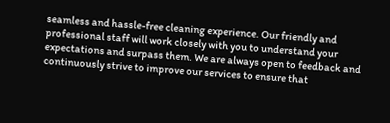seamless and hassle-free cleaning experience. Our friendly and professional staff will work closely with you to understand your expectations and surpass them. We are always open to feedback and continuously strive to improve our services to ensure that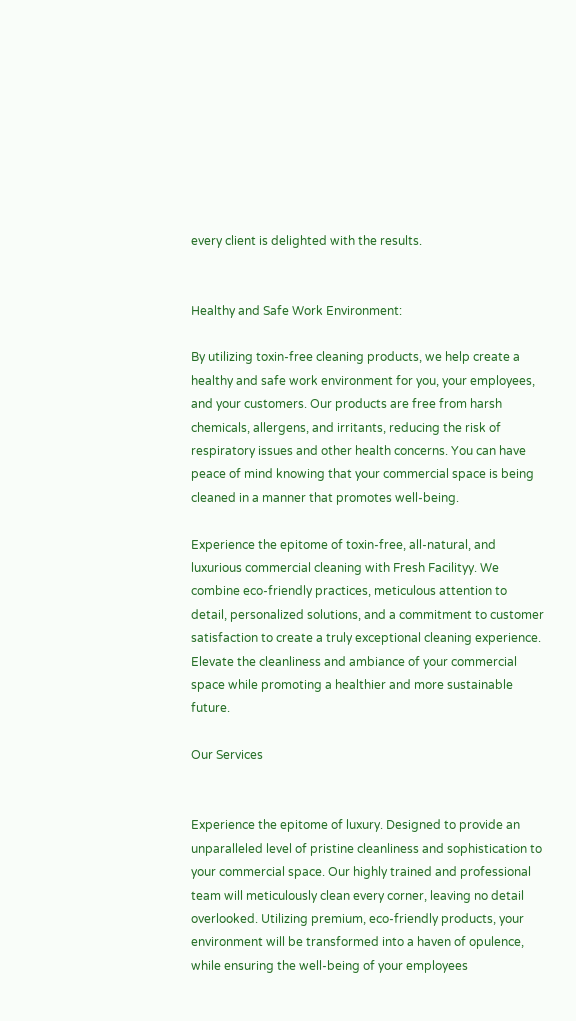every client is delighted with the results.


Healthy and Safe Work Environment:

By utilizing toxin-free cleaning products, we help create a healthy and safe work environment for you, your employees, and your customers. Our products are free from harsh chemicals, allergens, and irritants, reducing the risk of respiratory issues and other health concerns. You can have peace of mind knowing that your commercial space is being cleaned in a manner that promotes well-being.

Experience the epitome of toxin-free, all-natural, and luxurious commercial cleaning with Fresh Facilityy. We combine eco-friendly practices, meticulous attention to detail, personalized solutions, and a commitment to customer satisfaction to create a truly exceptional cleaning experience. Elevate the cleanliness and ambiance of your commercial space while promoting a healthier and more sustainable future.

Our Services


Experience the epitome of luxury. Designed to provide an unparalleled level of pristine cleanliness and sophistication to your commercial space. Our highly trained and professional team will meticulously clean every corner, leaving no detail overlooked. Utilizing premium, eco-friendly products, your environment will be transformed into a haven of opulence, while ensuring the well-being of your employees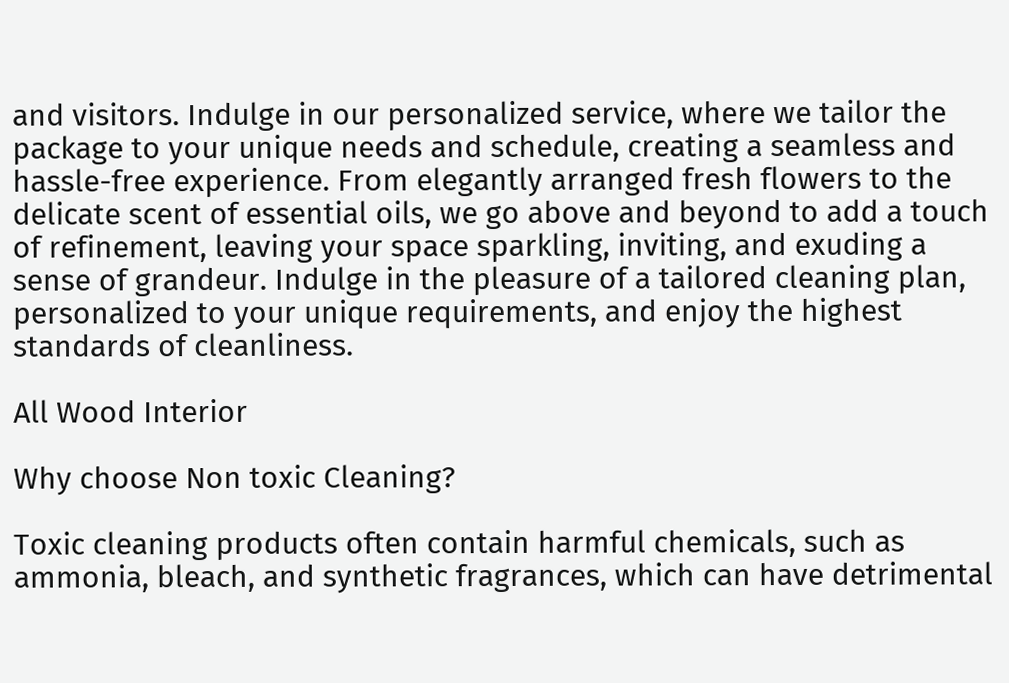and visitors. Indulge in our personalized service, where we tailor the package to your unique needs and schedule, creating a seamless and hassle-free experience. From elegantly arranged fresh flowers to the delicate scent of essential oils, we go above and beyond to add a touch of refinement, leaving your space sparkling, inviting, and exuding a sense of grandeur. Indulge in the pleasure of a tailored cleaning plan, personalized to your unique requirements, and enjoy the highest standards of cleanliness.

All Wood Interior

Why choose Non toxic Cleaning?

Toxic cleaning products often contain harmful chemicals, such as ammonia, bleach, and synthetic fragrances, which can have detrimental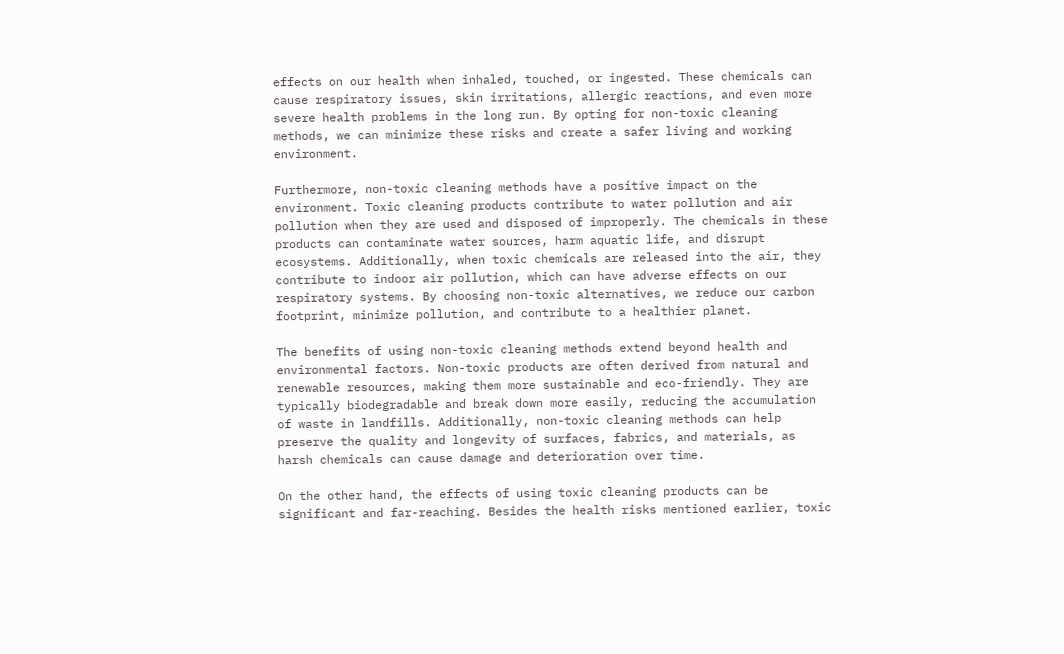effects on our health when inhaled, touched, or ingested. These chemicals can cause respiratory issues, skin irritations, allergic reactions, and even more severe health problems in the long run. By opting for non-toxic cleaning methods, we can minimize these risks and create a safer living and working environment.

Furthermore, non-toxic cleaning methods have a positive impact on the environment. Toxic cleaning products contribute to water pollution and air pollution when they are used and disposed of improperly. The chemicals in these products can contaminate water sources, harm aquatic life, and disrupt ecosystems. Additionally, when toxic chemicals are released into the air, they contribute to indoor air pollution, which can have adverse effects on our respiratory systems. By choosing non-toxic alternatives, we reduce our carbon footprint, minimize pollution, and contribute to a healthier planet.

The benefits of using non-toxic cleaning methods extend beyond health and environmental factors. Non-toxic products are often derived from natural and renewable resources, making them more sustainable and eco-friendly. They are typically biodegradable and break down more easily, reducing the accumulation of waste in landfills. Additionally, non-toxic cleaning methods can help preserve the quality and longevity of surfaces, fabrics, and materials, as harsh chemicals can cause damage and deterioration over time.

On the other hand, the effects of using toxic cleaning products can be significant and far-reaching. Besides the health risks mentioned earlier, toxic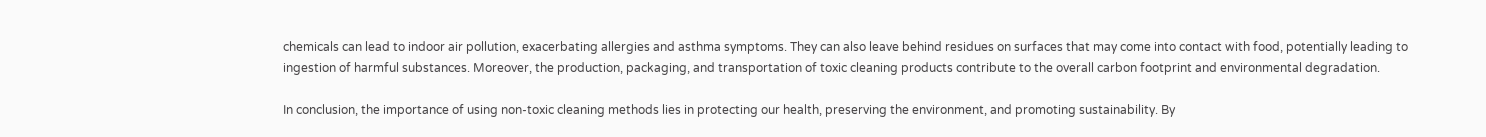chemicals can lead to indoor air pollution, exacerbating allergies and asthma symptoms. They can also leave behind residues on surfaces that may come into contact with food, potentially leading to ingestion of harmful substances. Moreover, the production, packaging, and transportation of toxic cleaning products contribute to the overall carbon footprint and environmental degradation.

In conclusion, the importance of using non-toxic cleaning methods lies in protecting our health, preserving the environment, and promoting sustainability. By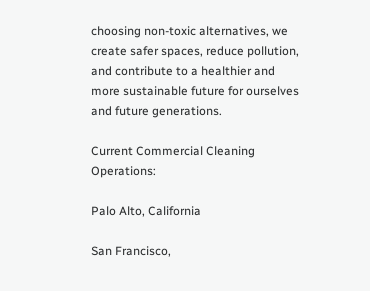choosing non-toxic alternatives, we create safer spaces, reduce pollution, and contribute to a healthier and more sustainable future for ourselves and future generations.

Current Commercial Cleaning Operations:

Palo Alto, California

San Francisco,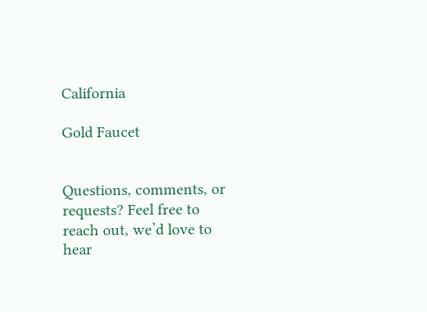California

Gold Faucet


Questions, comments, or requests? Feel free to reach out, we’d love to hear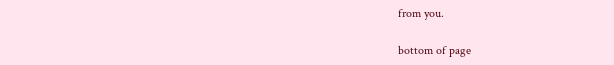from you.

bottom of page